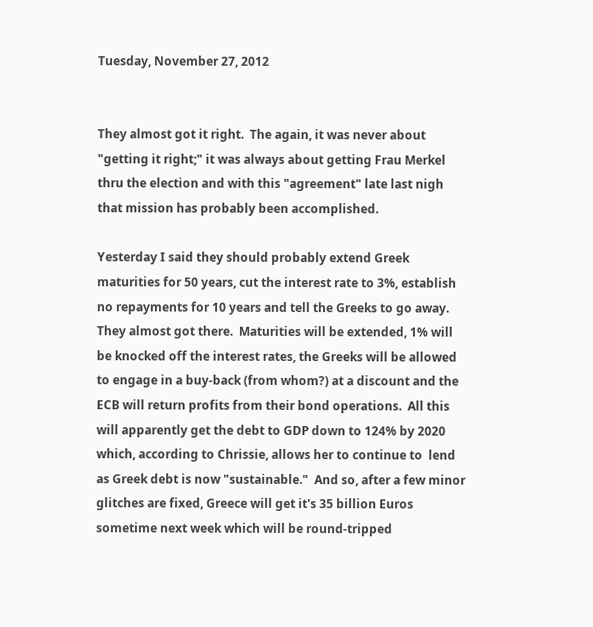Tuesday, November 27, 2012


They almost got it right.  The again, it was never about "getting it right;" it was always about getting Frau Merkel thru the election and with this "agreement" late last nigh that mission has probably been accomplished.

Yesterday I said they should probably extend Greek maturities for 50 years, cut the interest rate to 3%, establish no repayments for 10 years and tell the Greeks to go away.  They almost got there.  Maturities will be extended, 1% will be knocked off the interest rates, the Greeks will be allowed to engage in a buy-back (from whom?) at a discount and the ECB will return profits from their bond operations.  All this will apparently get the debt to GDP down to 124% by 2020 which, according to Chrissie, allows her to continue to  lend as Greek debt is now "sustainable."  And so, after a few minor glitches are fixed, Greece will get it's 35 billion Euros sometime next week which will be round-tripped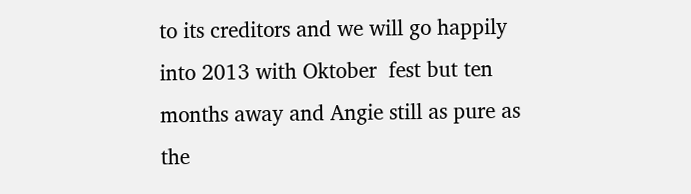to its creditors and we will go happily into 2013 with Oktober  fest but ten months away and Angie still as pure as the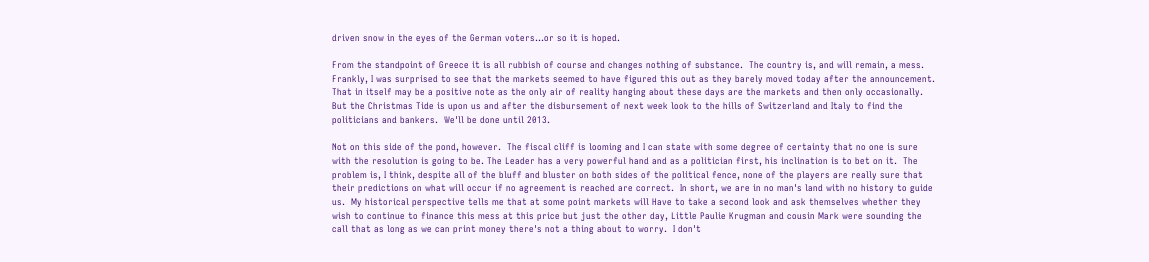driven snow in the eyes of the German voters...or so it is hoped.

From the standpoint of Greece it is all rubbish of course and changes nothing of substance.  The country is, and will remain, a mess.  Frankly, I was surprised to see that the markets seemed to have figured this out as they barely moved today after the announcement. That in itself may be a positive note as the only air of reality hanging about these days are the markets and then only occasionally.  But the Christmas Tide is upon us and after the disbursement of next week look to the hills of Switzerland and Italy to find the politicians and bankers.  We'll be done until 2013.

Not on this side of the pond, however.  The fiscal cliff is looming and I can state with some degree of certainty that no one is sure with the resolution is going to be. The Leader has a very powerful hand and as a politician first, his inclination is to bet on it.  The problem is, I think, despite all of the bluff and bluster on both sides of the political fence, none of the players are really sure that their predictions on what will occur if no agreement is reached are correct.  In short, we are in no man's land with no history to guide us.  My historical perspective tells me that at some point markets will Have to take a second look and ask themselves whether they wish to continue to finance this mess at this price but just the other day, Little Paulie Krugman and cousin Mark were sounding the call that as long as we can print money there's not a thing about to worry.  I don't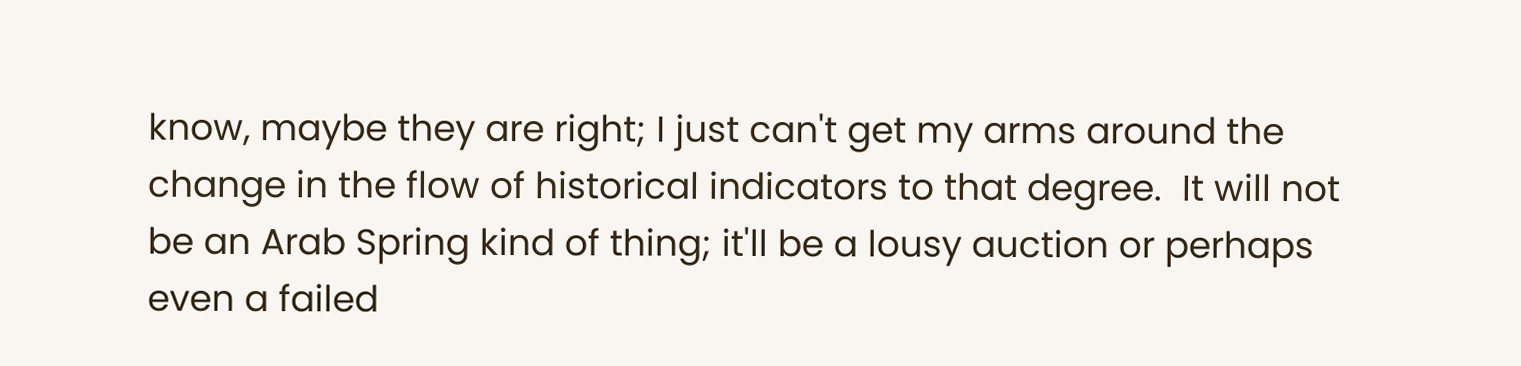know, maybe they are right; I just can't get my arms around the change in the flow of historical indicators to that degree.  It will not be an Arab Spring kind of thing; it'll be a lousy auction or perhaps even a failed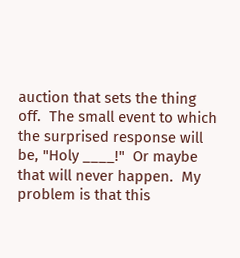auction that sets the thing off.  The small event to which the surprised response will be, "Holy ____!"  Or maybe that will never happen.  My problem is that this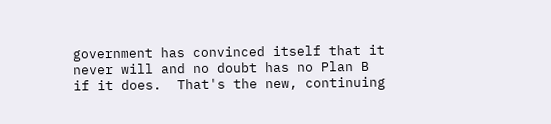government has convinced itself that it never will and no doubt has no Plan B if it does.  That's the new, continuing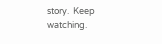story.  Keep watching.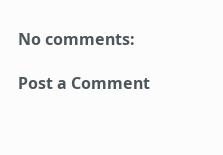No comments:

Post a Comment